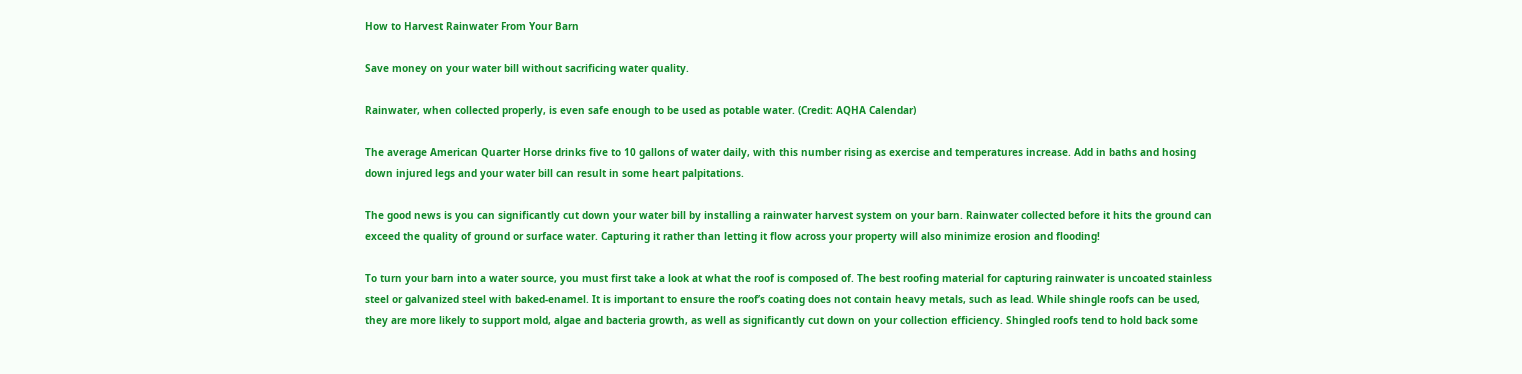How to Harvest Rainwater From Your Barn

Save money on your water bill without sacrificing water quality.

Rainwater, when collected properly, is even safe enough to be used as potable water. (Credit: AQHA Calendar)

The average American Quarter Horse drinks five to 10 gallons of water daily, with this number rising as exercise and temperatures increase. Add in baths and hosing down injured legs and your water bill can result in some heart palpitations.

The good news is you can significantly cut down your water bill by installing a rainwater harvest system on your barn. Rainwater collected before it hits the ground can exceed the quality of ground or surface water. Capturing it rather than letting it flow across your property will also minimize erosion and flooding!

To turn your barn into a water source, you must first take a look at what the roof is composed of. The best roofing material for capturing rainwater is uncoated stainless steel or galvanized steel with baked-enamel. It is important to ensure the roof’s coating does not contain heavy metals, such as lead. While shingle roofs can be used, they are more likely to support mold, algae and bacteria growth, as well as significantly cut down on your collection efficiency. Shingled roofs tend to hold back some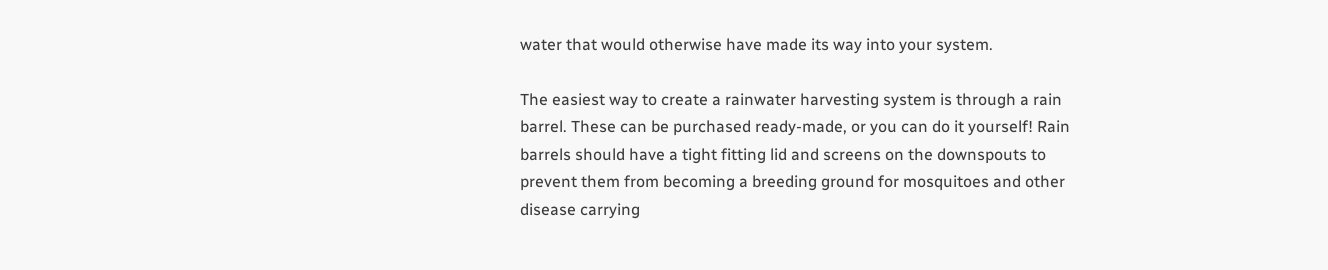water that would otherwise have made its way into your system.

The easiest way to create a rainwater harvesting system is through a rain barrel. These can be purchased ready-made, or you can do it yourself! Rain barrels should have a tight fitting lid and screens on the downspouts to prevent them from becoming a breeding ground for mosquitoes and other disease carrying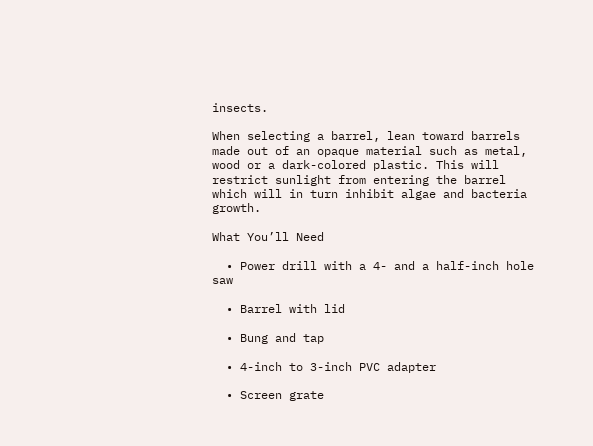insects.

When selecting a barrel, lean toward barrels made out of an opaque material such as metal, wood or a dark-colored plastic. This will restrict sunlight from entering the barrel which will in turn inhibit algae and bacteria growth.

What You’ll Need

  • Power drill with a 4- and a half-inch hole saw

  • Barrel with lid

  • Bung and tap

  • 4-inch to 3-inch PVC adapter

  • Screen grate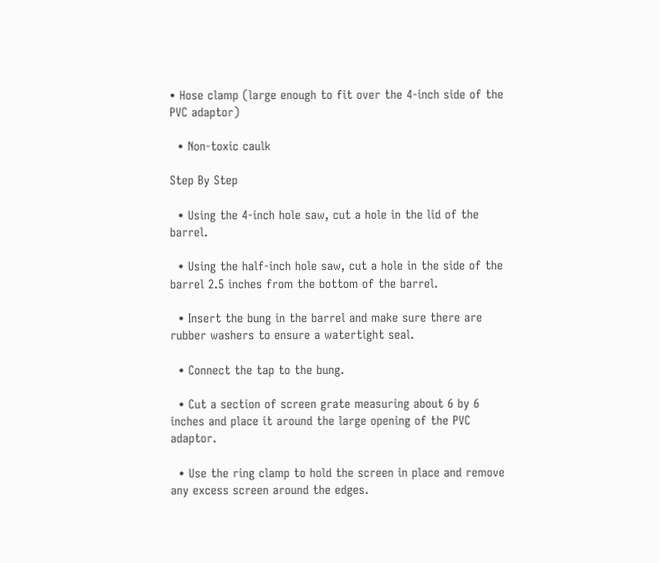• Hose clamp (large enough to fit over the 4-inch side of the PVC adaptor)

  • Non-toxic caulk

Step By Step

  • Using the 4-inch hole saw, cut a hole in the lid of the barrel.

  • Using the half-inch hole saw, cut a hole in the side of the barrel 2.5 inches from the bottom of the barrel.

  • Insert the bung in the barrel and make sure there are rubber washers to ensure a watertight seal.

  • Connect the tap to the bung.

  • Cut a section of screen grate measuring about 6 by 6 inches and place it around the large opening of the PVC adaptor.

  • Use the ring clamp to hold the screen in place and remove any excess screen around the edges.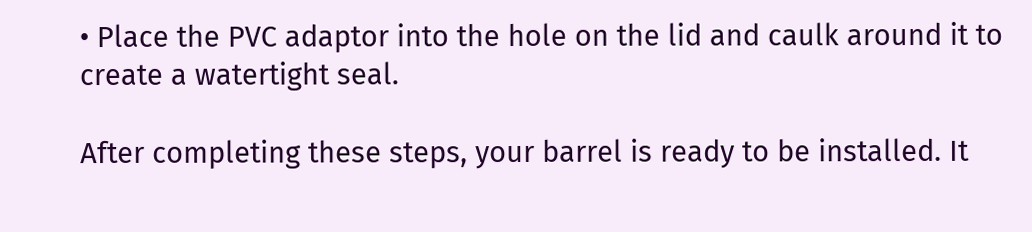• Place the PVC adaptor into the hole on the lid and caulk around it to create a watertight seal.

After completing these steps, your barrel is ready to be installed. It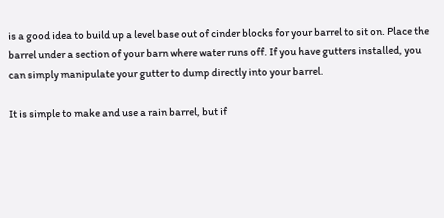is a good idea to build up a level base out of cinder blocks for your barrel to sit on. Place the barrel under a section of your barn where water runs off. If you have gutters installed, you can simply manipulate your gutter to dump directly into your barrel.

It is simple to make and use a rain barrel, but if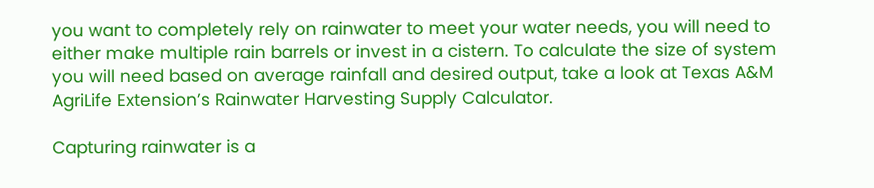you want to completely rely on rainwater to meet your water needs, you will need to either make multiple rain barrels or invest in a cistern. To calculate the size of system you will need based on average rainfall and desired output, take a look at Texas A&M AgriLife Extension’s Rainwater Harvesting Supply Calculator.

Capturing rainwater is a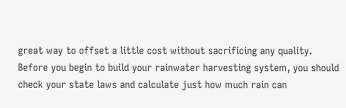great way to offset a little cost without sacrificing any quality. Before you begin to build your rainwater harvesting system, you should check your state laws and calculate just how much rain can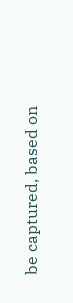be captured, based on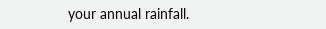your annual rainfall.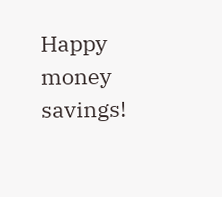Happy money savings!